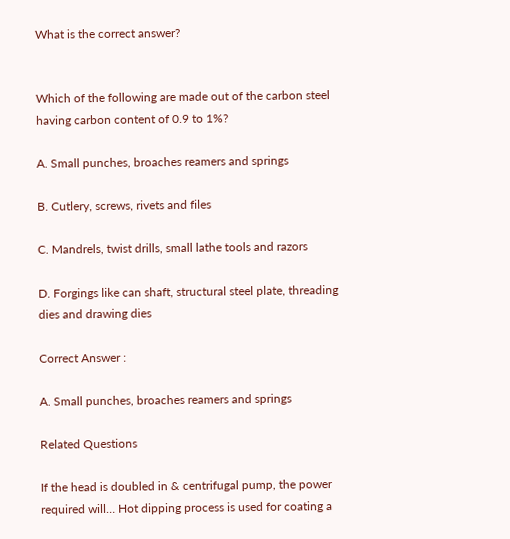What is the correct answer?


Which of the following are made out of the carbon steel having carbon content of 0.9 to 1%?

A. Small punches, broaches reamers and springs

B. Cutlery, screws, rivets and files

C. Mandrels, twist drills, small lathe tools and razors

D. Forgings like can shaft, structural steel plate, threading dies and drawing dies

Correct Answer :

A. Small punches, broaches reamers and springs

Related Questions

If the head is doubled in & centrifugal pump, the power required will… Hot dipping process is used for coating a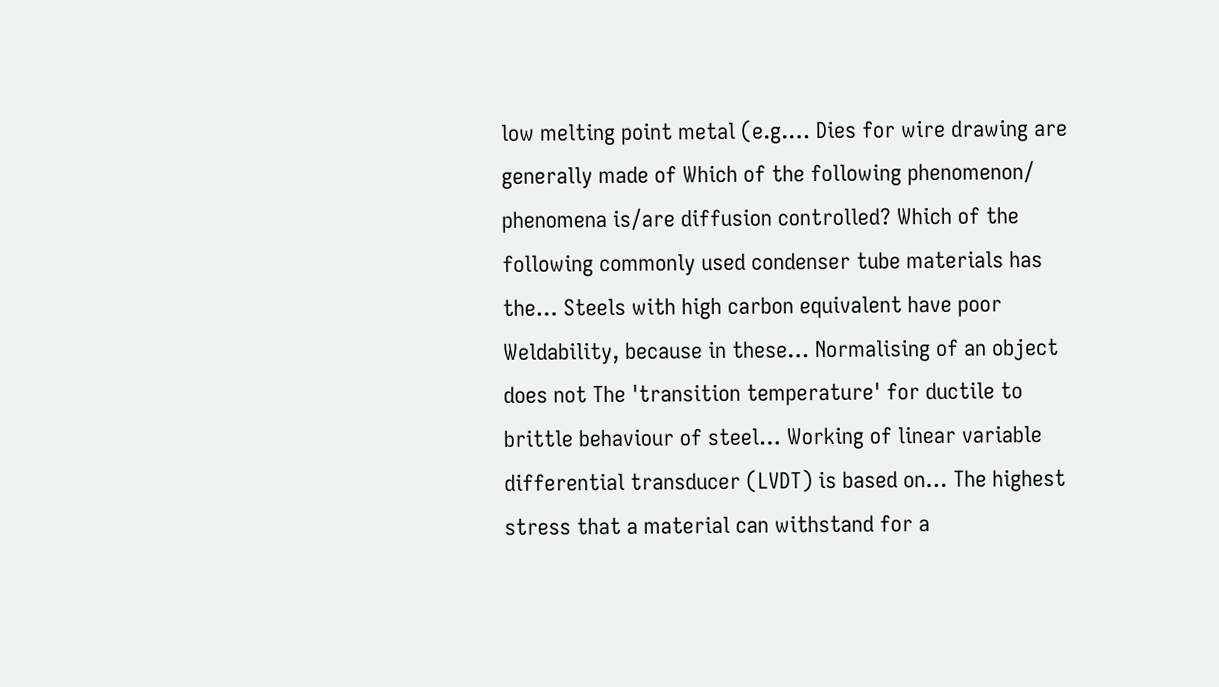low melting point metal (e.g.… Dies for wire drawing are generally made of Which of the following phenomenon/ phenomena is/are diffusion controlled? Which of the following commonly used condenser tube materials has the… Steels with high carbon equivalent have poor Weldability, because in these… Normalising of an object does not The 'transition temperature' for ductile to brittle behaviour of steel… Working of linear variable differential transducer (LVDT) is based on… The highest stress that a material can withstand for a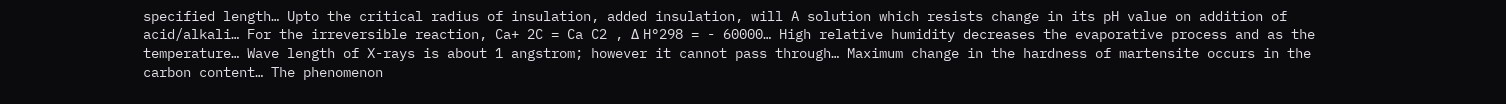specified length… Upto the critical radius of insulation, added insulation, will A solution which resists change in its pH value on addition of acid/alkali… For the irreversible reaction, Ca+ 2C = Ca C2 , Δ H°298 = - 60000… High relative humidity decreases the evaporative process and as the temperature… Wave length of X-rays is about 1 angstrom; however it cannot pass through… Maximum change in the hardness of martensite occurs in the carbon content… The phenomenon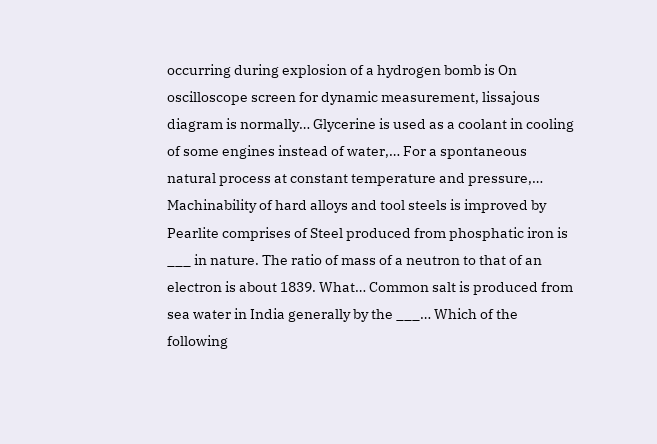occurring during explosion of a hydrogen bomb is On oscilloscope screen for dynamic measurement, lissajous diagram is normally… Glycerine is used as a coolant in cooling of some engines instead of water,… For a spontaneous natural process at constant temperature and pressure,… Machinability of hard alloys and tool steels is improved by Pearlite comprises of Steel produced from phosphatic iron is ___ in nature. The ratio of mass of a neutron to that of an electron is about 1839. What… Common salt is produced from sea water in India generally by the ___… Which of the following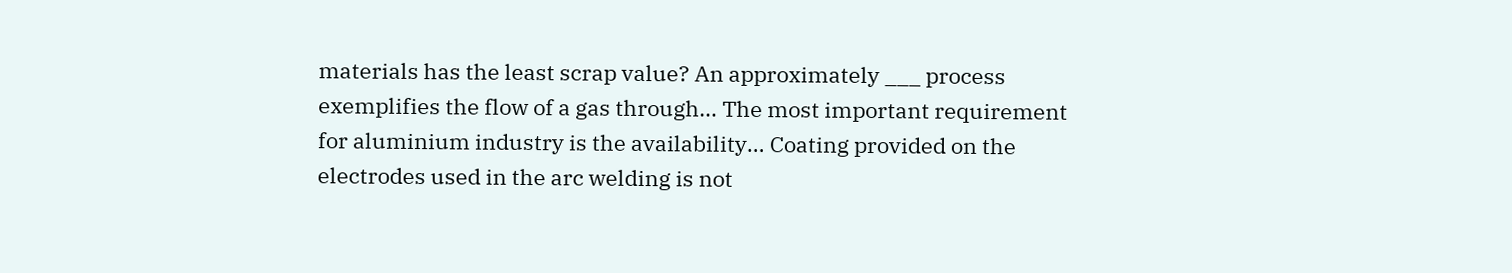materials has the least scrap value? An approximately ___ process exemplifies the flow of a gas through… The most important requirement for aluminium industry is the availability… Coating provided on the electrodes used in the arc welding is not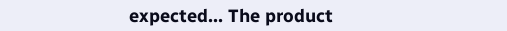expected… The product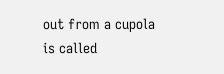out from a cupola is called